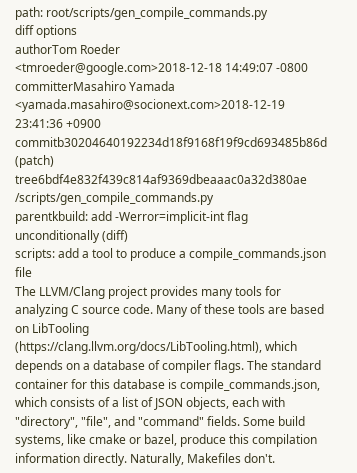path: root/scripts/gen_compile_commands.py
diff options
authorTom Roeder <tmroeder@google.com>2018-12-18 14:49:07 -0800
committerMasahiro Yamada <yamada.masahiro@socionext.com>2018-12-19 23:41:36 +0900
commitb30204640192234d18f9168f19f9cd693485b86d (patch)
tree6bdf4e832f439c814af9369dbeaaac0a32d380ae /scripts/gen_compile_commands.py
parentkbuild: add -Werror=implicit-int flag unconditionally (diff)
scripts: add a tool to produce a compile_commands.json file
The LLVM/Clang project provides many tools for analyzing C source code. Many of these tools are based on LibTooling (https://clang.llvm.org/docs/LibTooling.html), which depends on a database of compiler flags. The standard container for this database is compile_commands.json, which consists of a list of JSON objects, each with "directory", "file", and "command" fields. Some build systems, like cmake or bazel, produce this compilation information directly. Naturally, Makefiles don't.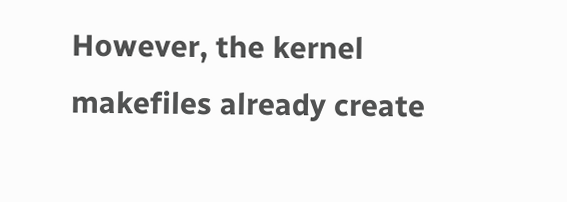However, the kernel makefiles already create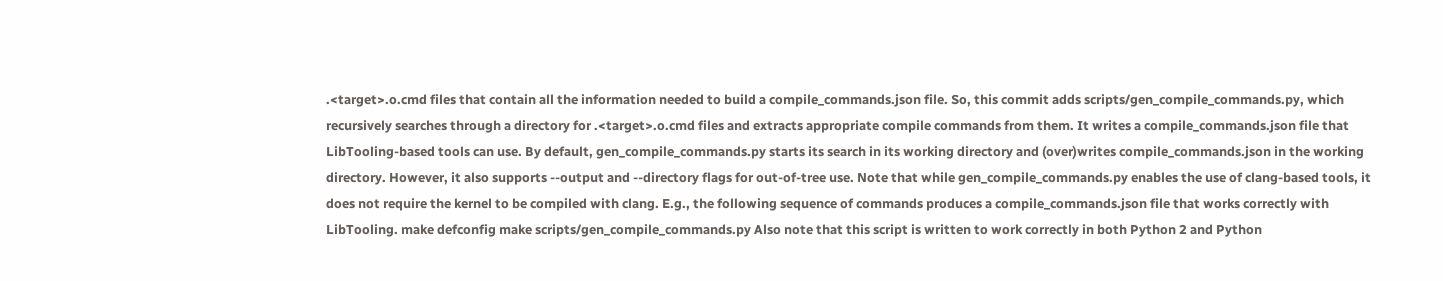.<target>.o.cmd files that contain all the information needed to build a compile_commands.json file. So, this commit adds scripts/gen_compile_commands.py, which recursively searches through a directory for .<target>.o.cmd files and extracts appropriate compile commands from them. It writes a compile_commands.json file that LibTooling-based tools can use. By default, gen_compile_commands.py starts its search in its working directory and (over)writes compile_commands.json in the working directory. However, it also supports --output and --directory flags for out-of-tree use. Note that while gen_compile_commands.py enables the use of clang-based tools, it does not require the kernel to be compiled with clang. E.g., the following sequence of commands produces a compile_commands.json file that works correctly with LibTooling. make defconfig make scripts/gen_compile_commands.py Also note that this script is written to work correctly in both Python 2 and Python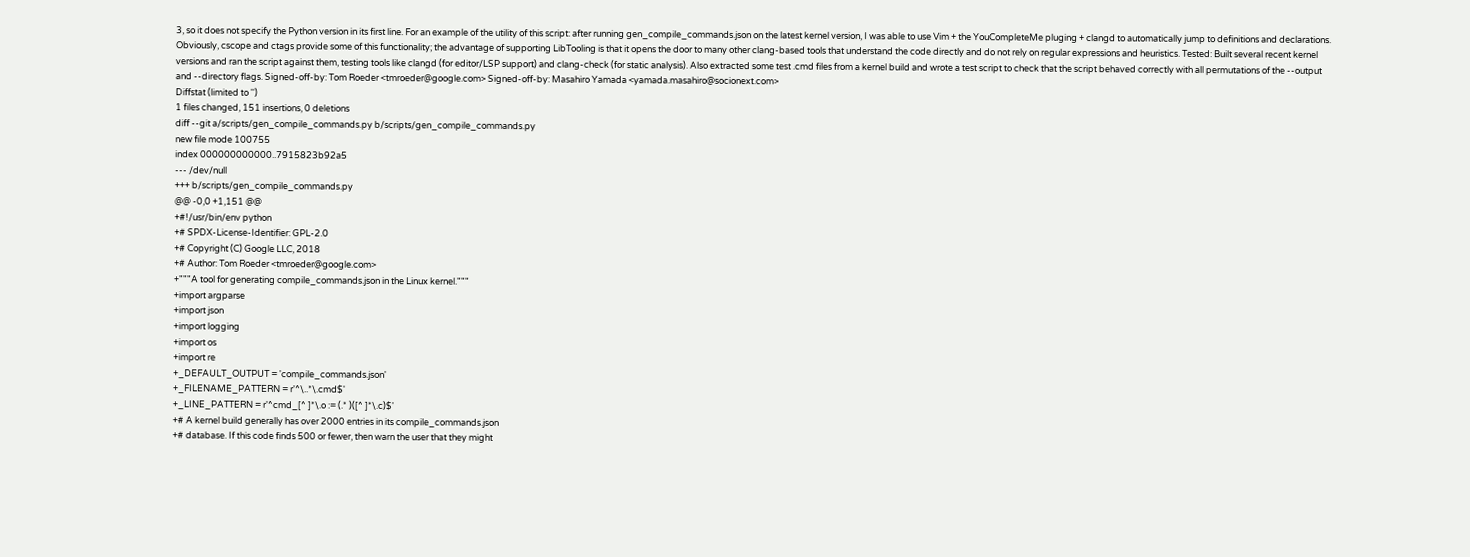3, so it does not specify the Python version in its first line. For an example of the utility of this script: after running gen_compile_commands.json on the latest kernel version, I was able to use Vim + the YouCompleteMe pluging + clangd to automatically jump to definitions and declarations. Obviously, cscope and ctags provide some of this functionality; the advantage of supporting LibTooling is that it opens the door to many other clang-based tools that understand the code directly and do not rely on regular expressions and heuristics. Tested: Built several recent kernel versions and ran the script against them, testing tools like clangd (for editor/LSP support) and clang-check (for static analysis). Also extracted some test .cmd files from a kernel build and wrote a test script to check that the script behaved correctly with all permutations of the --output and --directory flags. Signed-off-by: Tom Roeder <tmroeder@google.com> Signed-off-by: Masahiro Yamada <yamada.masahiro@socionext.com>
Diffstat (limited to '')
1 files changed, 151 insertions, 0 deletions
diff --git a/scripts/gen_compile_commands.py b/scripts/gen_compile_commands.py
new file mode 100755
index 000000000000..7915823b92a5
--- /dev/null
+++ b/scripts/gen_compile_commands.py
@@ -0,0 +1,151 @@
+#!/usr/bin/env python
+# SPDX-License-Identifier: GPL-2.0
+# Copyright (C) Google LLC, 2018
+# Author: Tom Roeder <tmroeder@google.com>
+"""A tool for generating compile_commands.json in the Linux kernel."""
+import argparse
+import json
+import logging
+import os
+import re
+_DEFAULT_OUTPUT = 'compile_commands.json'
+_FILENAME_PATTERN = r'^\..*\.cmd$'
+_LINE_PATTERN = r'^cmd_[^ ]*\.o := (.* )([^ ]*\.c)$'
+# A kernel build generally has over 2000 entries in its compile_commands.json
+# database. If this code finds 500 or fewer, then warn the user that they might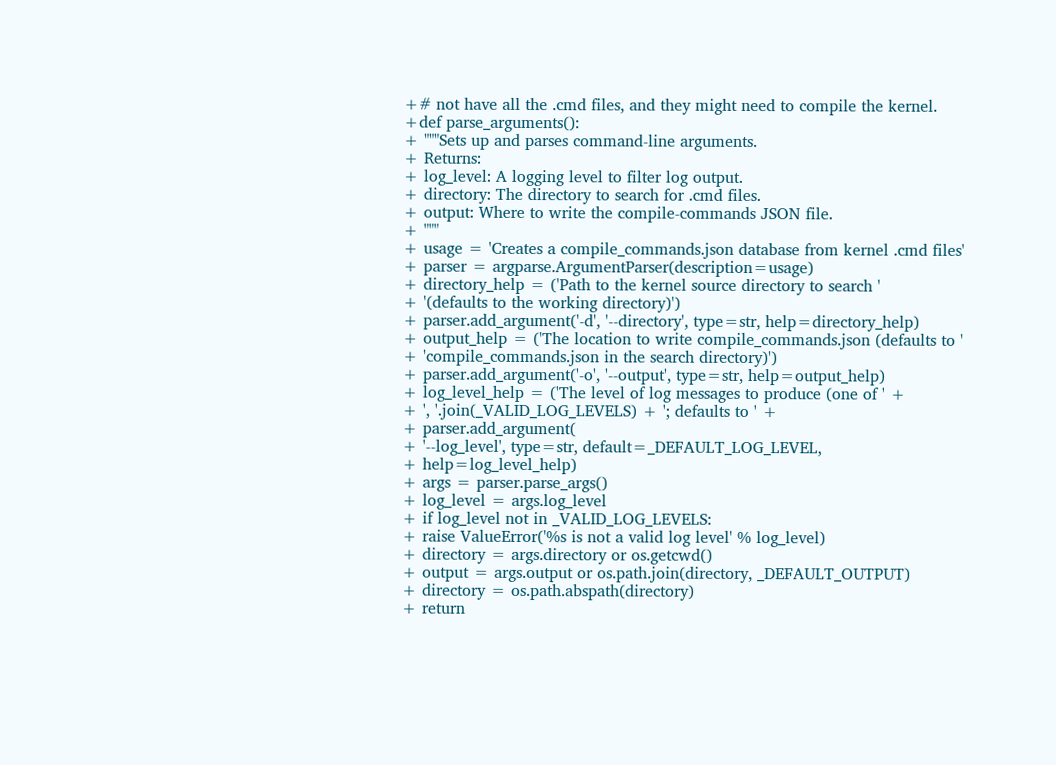+# not have all the .cmd files, and they might need to compile the kernel.
+def parse_arguments():
+ """Sets up and parses command-line arguments.
+ Returns:
+ log_level: A logging level to filter log output.
+ directory: The directory to search for .cmd files.
+ output: Where to write the compile-commands JSON file.
+ """
+ usage = 'Creates a compile_commands.json database from kernel .cmd files'
+ parser = argparse.ArgumentParser(description=usage)
+ directory_help = ('Path to the kernel source directory to search '
+ '(defaults to the working directory)')
+ parser.add_argument('-d', '--directory', type=str, help=directory_help)
+ output_help = ('The location to write compile_commands.json (defaults to '
+ 'compile_commands.json in the search directory)')
+ parser.add_argument('-o', '--output', type=str, help=output_help)
+ log_level_help = ('The level of log messages to produce (one of ' +
+ ', '.join(_VALID_LOG_LEVELS) + '; defaults to ' +
+ parser.add_argument(
+ '--log_level', type=str, default=_DEFAULT_LOG_LEVEL,
+ help=log_level_help)
+ args = parser.parse_args()
+ log_level = args.log_level
+ if log_level not in _VALID_LOG_LEVELS:
+ raise ValueError('%s is not a valid log level' % log_level)
+ directory = args.directory or os.getcwd()
+ output = args.output or os.path.join(directory, _DEFAULT_OUTPUT)
+ directory = os.path.abspath(directory)
+ return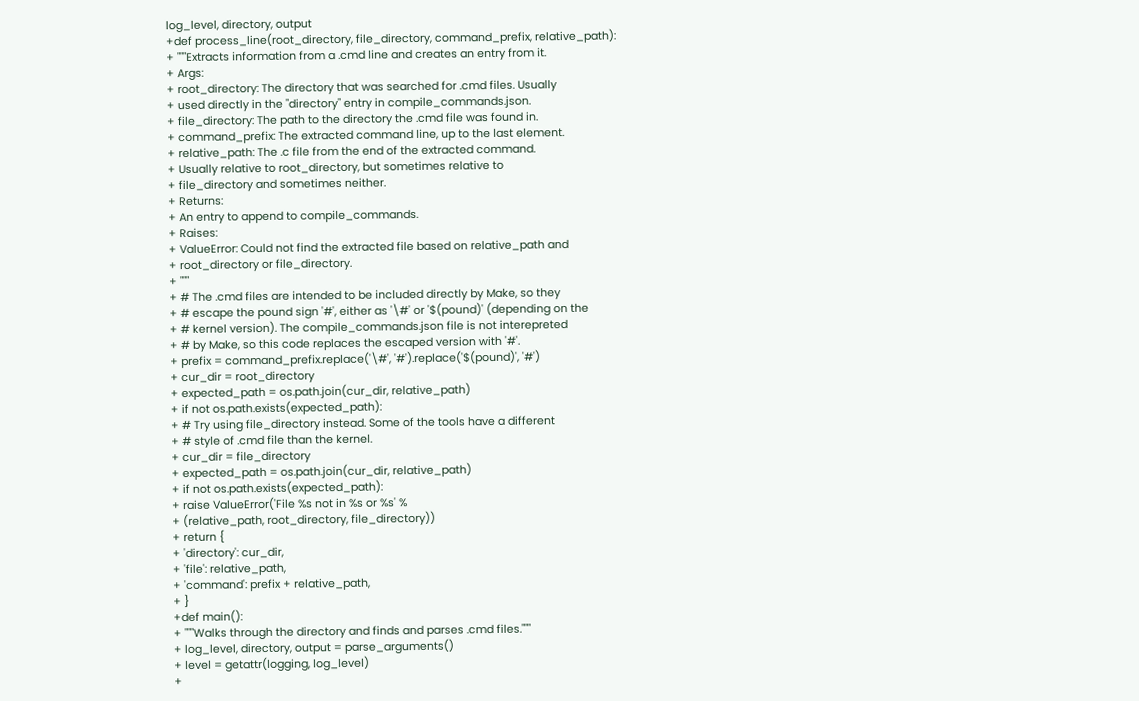log_level, directory, output
+def process_line(root_directory, file_directory, command_prefix, relative_path):
+ """Extracts information from a .cmd line and creates an entry from it.
+ Args:
+ root_directory: The directory that was searched for .cmd files. Usually
+ used directly in the "directory" entry in compile_commands.json.
+ file_directory: The path to the directory the .cmd file was found in.
+ command_prefix: The extracted command line, up to the last element.
+ relative_path: The .c file from the end of the extracted command.
+ Usually relative to root_directory, but sometimes relative to
+ file_directory and sometimes neither.
+ Returns:
+ An entry to append to compile_commands.
+ Raises:
+ ValueError: Could not find the extracted file based on relative_path and
+ root_directory or file_directory.
+ """
+ # The .cmd files are intended to be included directly by Make, so they
+ # escape the pound sign '#', either as '\#' or '$(pound)' (depending on the
+ # kernel version). The compile_commands.json file is not interepreted
+ # by Make, so this code replaces the escaped version with '#'.
+ prefix = command_prefix.replace('\#', '#').replace('$(pound)', '#')
+ cur_dir = root_directory
+ expected_path = os.path.join(cur_dir, relative_path)
+ if not os.path.exists(expected_path):
+ # Try using file_directory instead. Some of the tools have a different
+ # style of .cmd file than the kernel.
+ cur_dir = file_directory
+ expected_path = os.path.join(cur_dir, relative_path)
+ if not os.path.exists(expected_path):
+ raise ValueError('File %s not in %s or %s' %
+ (relative_path, root_directory, file_directory))
+ return {
+ 'directory': cur_dir,
+ 'file': relative_path,
+ 'command': prefix + relative_path,
+ }
+def main():
+ """Walks through the directory and finds and parses .cmd files."""
+ log_level, directory, output = parse_arguments()
+ level = getattr(logging, log_level)
+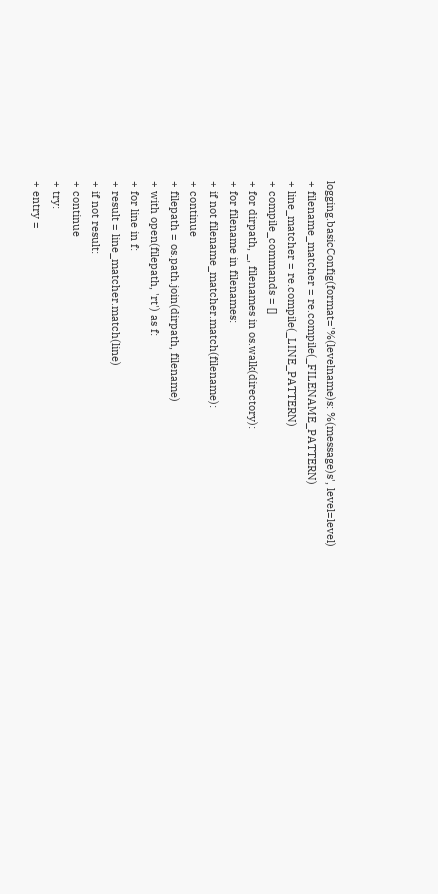logging.basicConfig(format='%(levelname)s: %(message)s', level=level)
+ filename_matcher = re.compile(_FILENAME_PATTERN)
+ line_matcher = re.compile(_LINE_PATTERN)
+ compile_commands = []
+ for dirpath, _, filenames in os.walk(directory):
+ for filename in filenames:
+ if not filename_matcher.match(filename):
+ continue
+ filepath = os.path.join(dirpath, filename)
+ with open(filepath, 'rt') as f:
+ for line in f:
+ result = line_matcher.match(line)
+ if not result:
+ continue
+ try:
+ entry =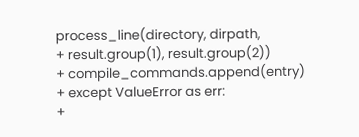process_line(directory, dirpath,
+ result.group(1), result.group(2))
+ compile_commands.append(entry)
+ except ValueError as err:
+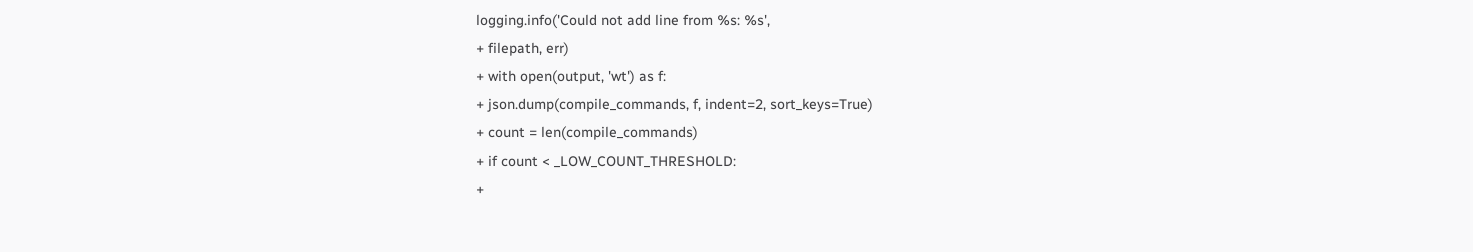logging.info('Could not add line from %s: %s',
+ filepath, err)
+ with open(output, 'wt') as f:
+ json.dump(compile_commands, f, indent=2, sort_keys=True)
+ count = len(compile_commands)
+ if count < _LOW_COUNT_THRESHOLD:
+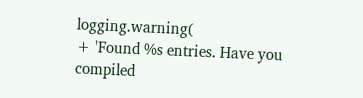logging.warning(
+ 'Found %s entries. Have you compiled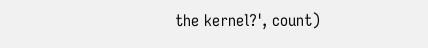the kernel?', count)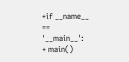+if __name__ == '__main__':
+ main()